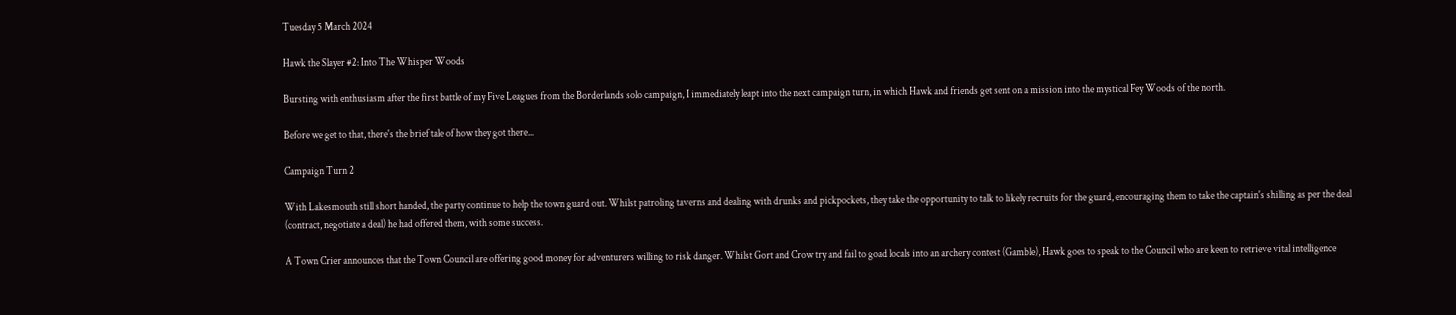Tuesday 5 March 2024

Hawk the Slayer #2: Into The Whisper Woods

Bursting with enthusiasm after the first battle of my Five Leagues from the Borderlands solo campaign, I immediately leapt into the next campaign turn, in which Hawk and friends get sent on a mission into the mystical Fey Woods of the north.

Before we get to that, there's the brief tale of how they got there...

Campaign Turn 2

With Lakesmouth still short handed, the party continue to help the town guard out. Whilst patroling taverns and dealing with drunks and pickpockets, they take the opportunity to talk to likely recruits for the guard, encouraging them to take the captain's shilling as per the deal (contract, negotiate a deal) he had offered them, with some success.

A Town Crier announces that the Town Council are offering good money for adventurers willing to risk danger. Whilst Gort and Crow try and fail to goad locals into an archery contest (Gamble), Hawk goes to speak to the Council who are keen to retrieve vital intelligence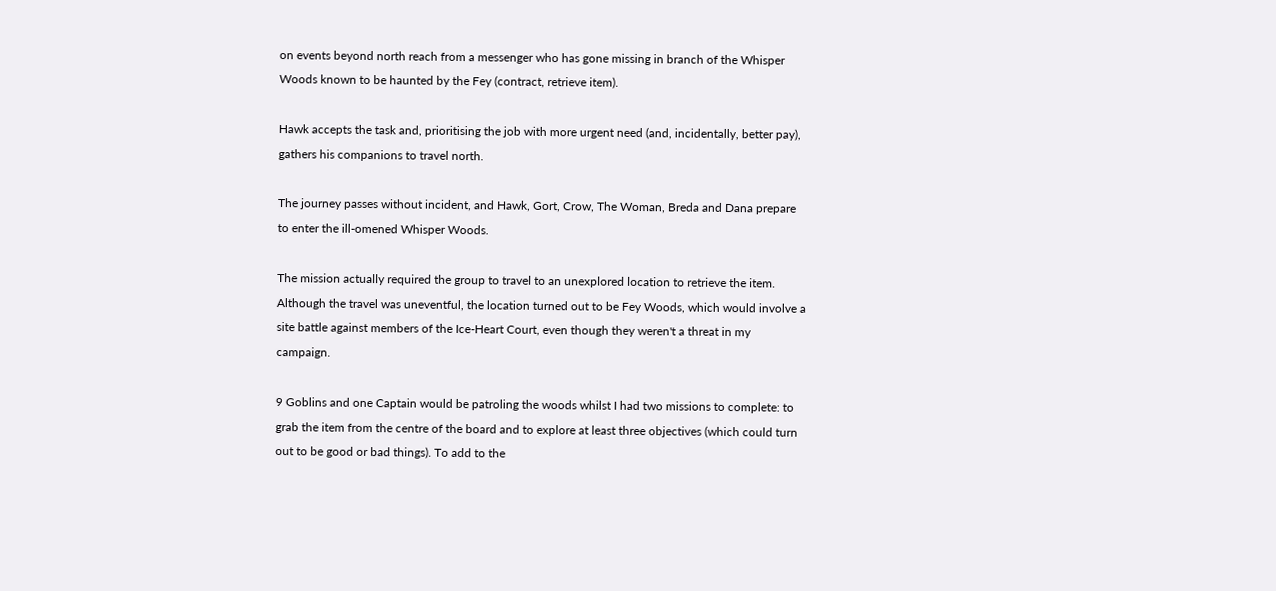on events beyond north reach from a messenger who has gone missing in branch of the Whisper Woods known to be haunted by the Fey (contract, retrieve item).

Hawk accepts the task and, prioritising the job with more urgent need (and, incidentally, better pay), gathers his companions to travel north.

The journey passes without incident, and Hawk, Gort, Crow, The Woman, Breda and Dana prepare to enter the ill-omened Whisper Woods.

The mission actually required the group to travel to an unexplored location to retrieve the item. Although the travel was uneventful, the location turned out to be Fey Woods, which would involve a site battle against members of the Ice-Heart Court, even though they weren't a threat in my campaign.

9 Goblins and one Captain would be patroling the woods whilst I had two missions to complete: to grab the item from the centre of the board and to explore at least three objectives (which could turn out to be good or bad things). To add to the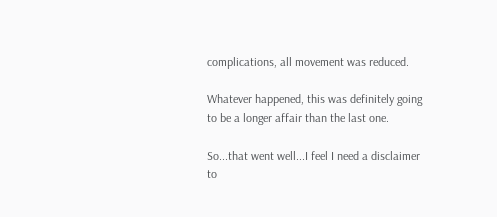complications, all movement was reduced.

Whatever happened, this was definitely going to be a longer affair than the last one.

So...that went well...I feel I need a disclaimer to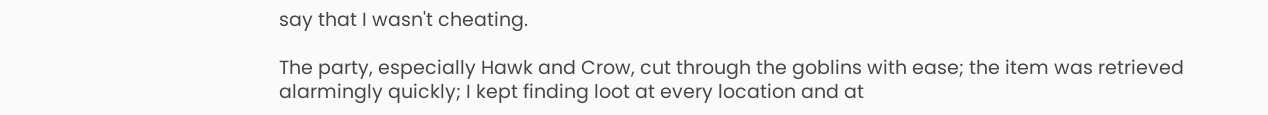say that I wasn't cheating.

The party, especially Hawk and Crow, cut through the goblins with ease; the item was retrieved alarmingly quickly; I kept finding loot at every location and at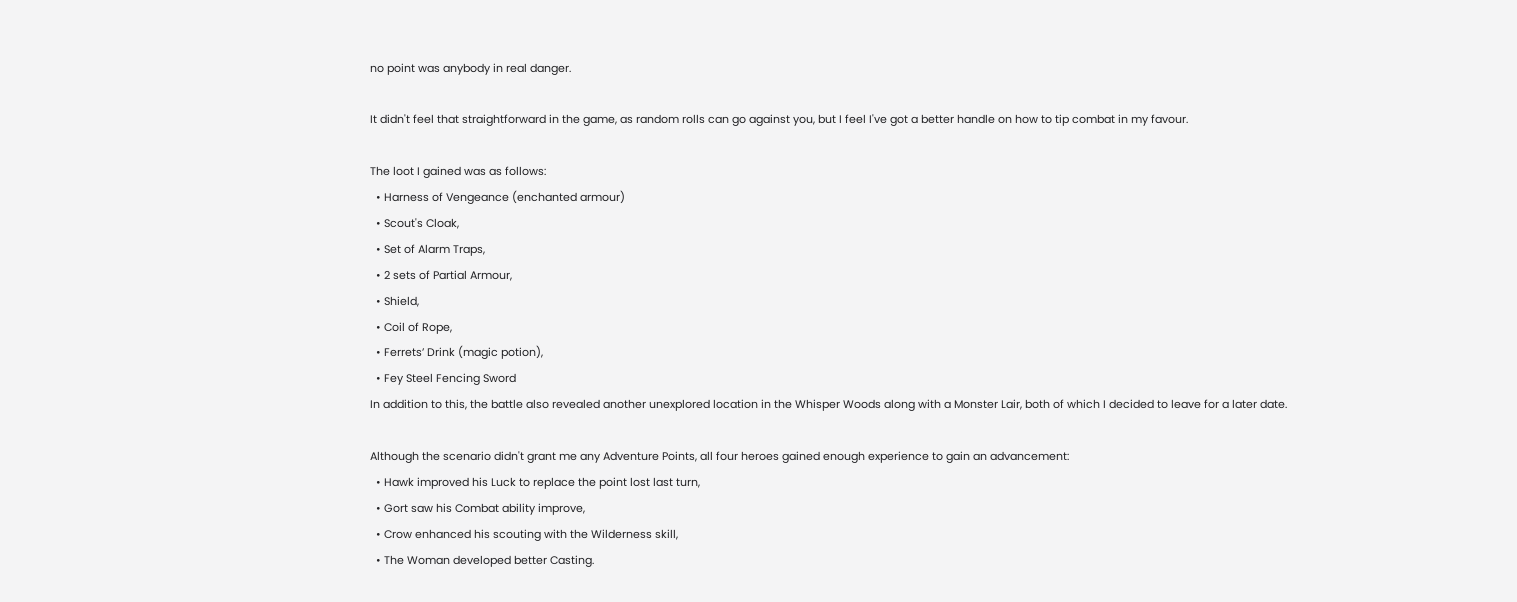no point was anybody in real danger.

It didn't feel that straightforward in the game, as random rolls can go against you, but I feel I've got a better handle on how to tip combat in my favour.

The loot I gained was as follows:
  • Harness of Vengeance (enchanted armour)
  • Scout's Cloak,
  • Set of Alarm Traps,
  • 2 sets of Partial Armour,
  • Shield,
  • Coil of Rope,
  • Ferrets’ Drink (magic potion),
  • Fey Steel Fencing Sword
In addition to this, the battle also revealed another unexplored location in the Whisper Woods along with a Monster Lair, both of which I decided to leave for a later date.

Although the scenario didn't grant me any Adventure Points, all four heroes gained enough experience to gain an advancement:
  • Hawk improved his Luck to replace the point lost last turn,
  • Gort saw his Combat ability improve,
  • Crow enhanced his scouting with the Wilderness skill,
  • The Woman developed better Casting.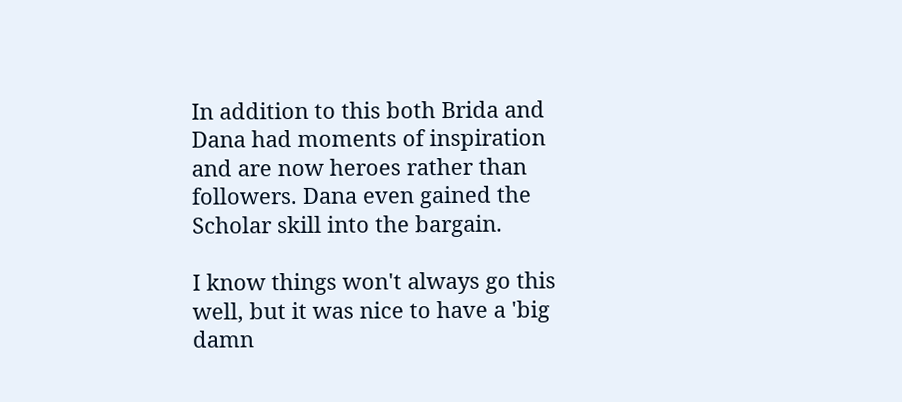In addition to this both Brida and Dana had moments of inspiration and are now heroes rather than followers. Dana even gained the Scholar skill into the bargain.

I know things won't always go this well, but it was nice to have a 'big damn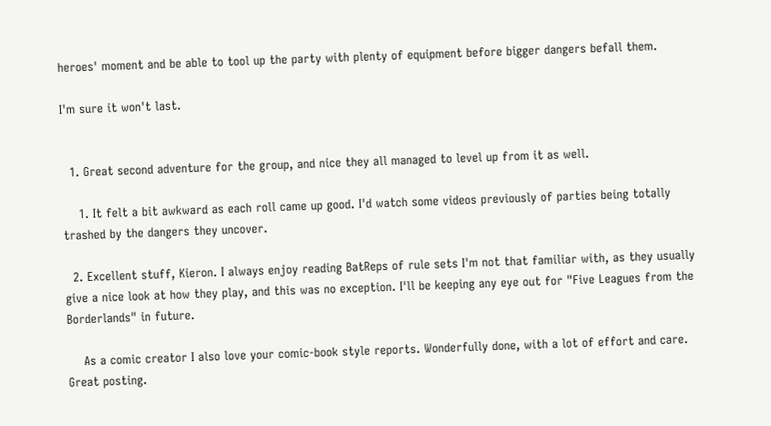heroes' moment and be able to tool up the party with plenty of equipment before bigger dangers befall them.

I'm sure it won't last.


  1. Great second adventure for the group, and nice they all managed to level up from it as well.

    1. It felt a bit awkward as each roll came up good. I'd watch some videos previously of parties being totally trashed by the dangers they uncover.

  2. Excellent stuff, Kieron. I always enjoy reading BatReps of rule sets I'm not that familiar with, as they usually give a nice look at how they play, and this was no exception. I'll be keeping any eye out for "Five Leagues from the Borderlands" in future.

    As a comic creator I also love your comic-book style reports. Wonderfully done, with a lot of effort and care. Great posting.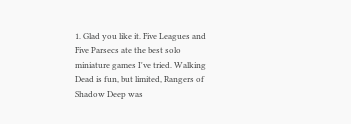1. Glad you like it. Five Leagues and Five Parsecs ate the best solo miniature games I've tried. Walking Dead is fun, but limited, Rangers of Shadow Deep was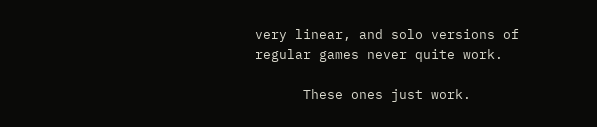very linear, and solo versions of regular games never quite work.

      These ones just work.